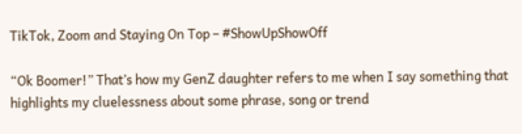TikTok, Zoom and Staying On Top – #ShowUpShowOff

“Ok Boomer!” That’s how my GenZ daughter refers to me when I say something that highlights my cluelessness about some phrase, song or trend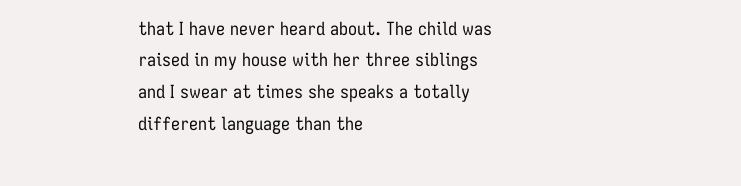that I have never heard about. The child was raised in my house with her three siblings and I swear at times she speaks a totally different language than the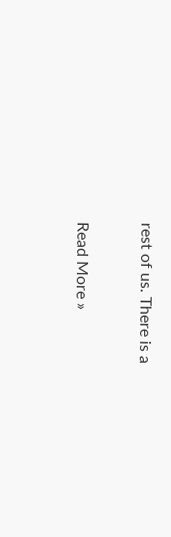rest of us. There is a

Read More »